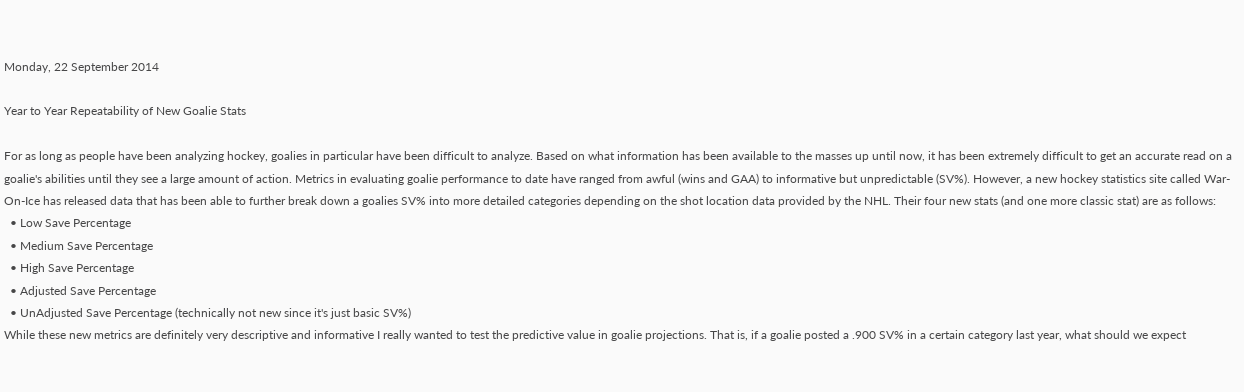Monday, 22 September 2014

Year to Year Repeatability of New Goalie Stats

For as long as people have been analyzing hockey, goalies in particular have been difficult to analyze. Based on what information has been available to the masses up until now, it has been extremely difficult to get an accurate read on a goalie's abilities until they see a large amount of action. Metrics in evaluating goalie performance to date have ranged from awful (wins and GAA) to informative but unpredictable (SV%). However, a new hockey statistics site called War-On-Ice has released data that has been able to further break down a goalies SV% into more detailed categories depending on the shot location data provided by the NHL. Their four new stats (and one more classic stat) are as follows:
  • Low Save Percentage
  • Medium Save Percentage
  • High Save Percentage
  • Adjusted Save Percentage
  • UnAdjusted Save Percentage (technically not new since it's just basic SV%)
While these new metrics are definitely very descriptive and informative I really wanted to test the predictive value in goalie projections. That is, if a goalie posted a .900 SV% in a certain category last year, what should we expect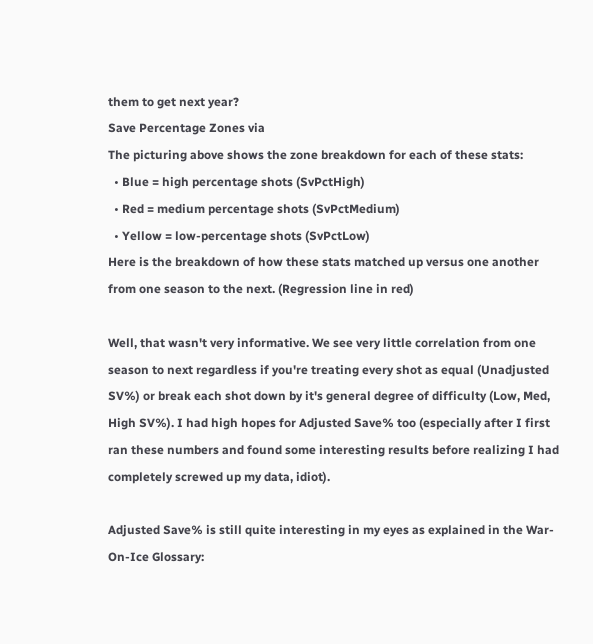them to get next year?
Save Percentage Zones via
The picturing above shows the zone breakdown for each of these stats:
  • Blue = high percentage shots (SvPctHigh)
  • Red = medium percentage shots (SvPctMedium)
  • Yellow = low-percentage shots (SvPctLow)
Here is the breakdown of how these stats matched up versus one another from one season to the next. (Regression line in red)

Well, that wasn't very informative. We see very little correlation from one season to next regardless if you're treating every shot as equal (Unadjusted SV%) or break each shot down by it's general degree of difficulty (Low, Med, High SV%). I had high hopes for Adjusted Save% too (especially after I first ran these numbers and found some interesting results before realizing I had completely screwed up my data, idiot).

Adjusted Save% is still quite interesting in my eyes as explained in the War-On-Ice Glossary: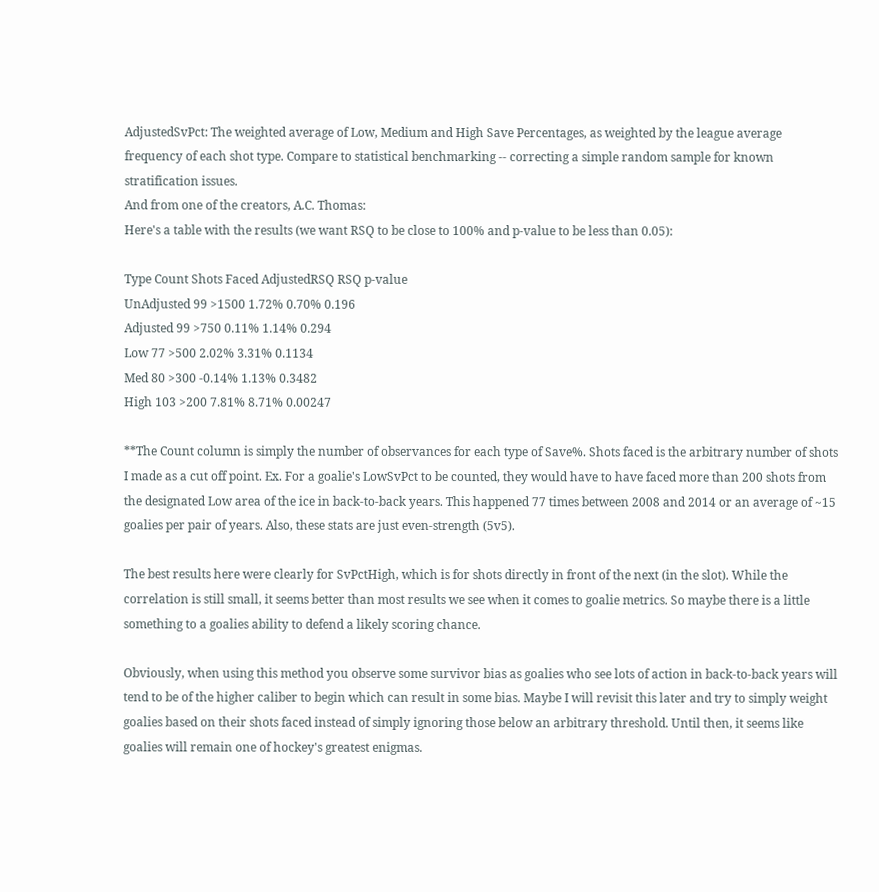AdjustedSvPct: The weighted average of Low, Medium and High Save Percentages, as weighted by the league average frequency of each shot type. Compare to statistical benchmarking -- correcting a simple random sample for known stratification issues.
And from one of the creators, A.C. Thomas:
Here's a table with the results (we want RSQ to be close to 100% and p-value to be less than 0.05):

Type Count Shots Faced AdjustedRSQ RSQ p-value
UnAdjusted 99 >1500 1.72% 0.70% 0.196
Adjusted 99 >750 0.11% 1.14% 0.294
Low 77 >500 2.02% 3.31% 0.1134
Med 80 >300 -0.14% 1.13% 0.3482
High 103 >200 7.81% 8.71% 0.00247

**The Count column is simply the number of observances for each type of Save%. Shots faced is the arbitrary number of shots I made as a cut off point. Ex. For a goalie's LowSvPct to be counted, they would have to have faced more than 200 shots from the designated Low area of the ice in back-to-back years. This happened 77 times between 2008 and 2014 or an average of ~15 goalies per pair of years. Also, these stats are just even-strength (5v5).

The best results here were clearly for SvPctHigh, which is for shots directly in front of the next (in the slot). While the correlation is still small, it seems better than most results we see when it comes to goalie metrics. So maybe there is a little something to a goalies ability to defend a likely scoring chance.

Obviously, when using this method you observe some survivor bias as goalies who see lots of action in back-to-back years will tend to be of the higher caliber to begin which can result in some bias. Maybe I will revisit this later and try to simply weight goalies based on their shots faced instead of simply ignoring those below an arbitrary threshold. Until then, it seems like goalies will remain one of hockey's greatest enigmas.